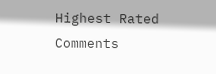Highest Rated Comments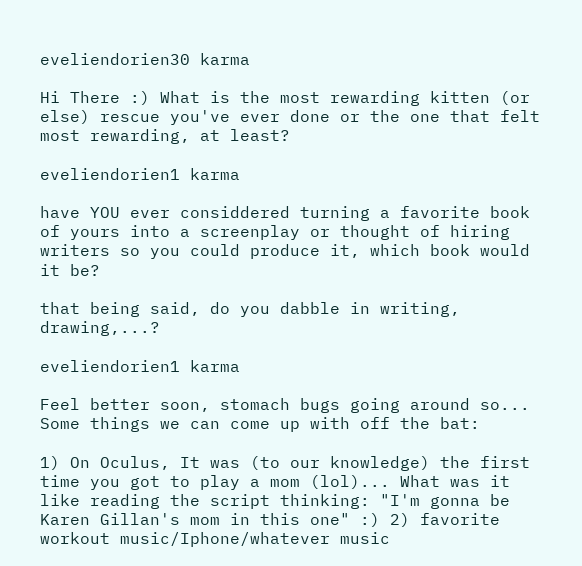eveliendorien30 karma

Hi There :) What is the most rewarding kitten (or else) rescue you've ever done or the one that felt most rewarding, at least?

eveliendorien1 karma

have YOU ever considdered turning a favorite book of yours into a screenplay or thought of hiring writers so you could produce it, which book would it be?

that being said, do you dabble in writing, drawing,...?

eveliendorien1 karma

Feel better soon, stomach bugs going around so... Some things we can come up with off the bat:

1) On Oculus, It was (to our knowledge) the first time you got to play a mom (lol)... What was it like reading the script thinking: "I'm gonna be Karen Gillan's mom in this one" :) 2) favorite workout music/Iphone/whatever music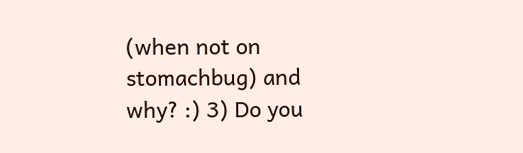(when not on stomachbug) and why? :) 3) Do you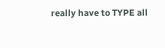really have to TYPE all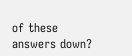of these answers down?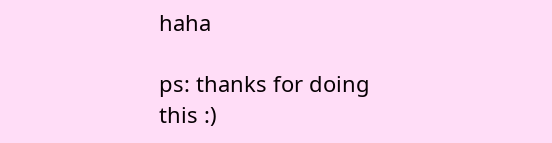haha

ps: thanks for doing this :)